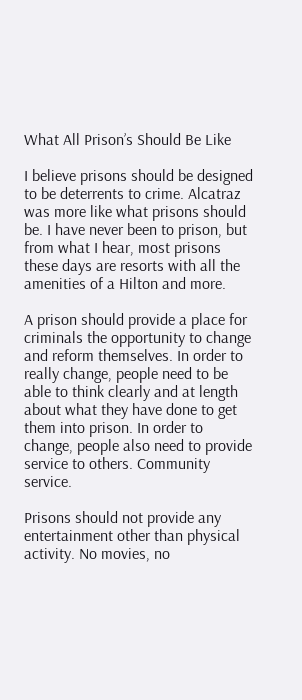What All Prison’s Should Be Like

I believe prisons should be designed to be deterrents to crime. Alcatraz was more like what prisons should be. I have never been to prison, but from what I hear, most prisons these days are resorts with all the amenities of a Hilton and more.

A prison should provide a place for criminals the opportunity to change and reform themselves. In order to really change, people need to be able to think clearly and at length about what they have done to get them into prison. In order to change, people also need to provide service to others. Community service.

Prisons should not provide any entertainment other than physical activity. No movies, no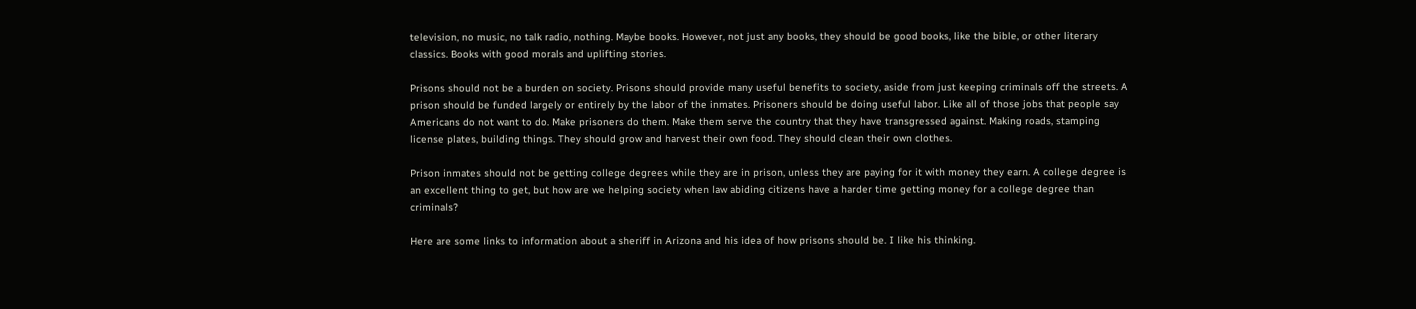television, no music, no talk radio, nothing. Maybe books. However, not just any books, they should be good books, like the bible, or other literary classics. Books with good morals and uplifting stories.

Prisons should not be a burden on society. Prisons should provide many useful benefits to society, aside from just keeping criminals off the streets. A prison should be funded largely or entirely by the labor of the inmates. Prisoners should be doing useful labor. Like all of those jobs that people say Americans do not want to do. Make prisoners do them. Make them serve the country that they have transgressed against. Making roads, stamping license plates, building things. They should grow and harvest their own food. They should clean their own clothes.

Prison inmates should not be getting college degrees while they are in prison, unless they are paying for it with money they earn. A college degree is an excellent thing to get, but how are we helping society when law abiding citizens have a harder time getting money for a college degree than criminals?

Here are some links to information about a sheriff in Arizona and his idea of how prisons should be. I like his thinking.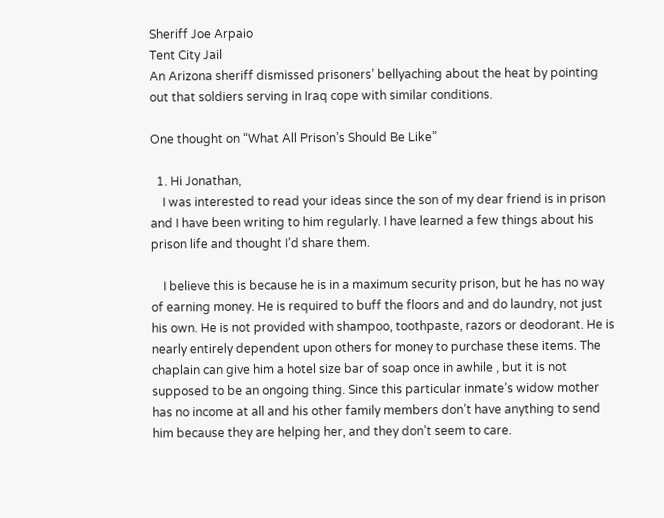Sheriff Joe Arpaio
Tent City Jail
An Arizona sheriff dismissed prisoners’ bellyaching about the heat by pointing out that soldiers serving in Iraq cope with similar conditions.

One thought on “What All Prison’s Should Be Like”

  1. Hi Jonathan,
    I was interested to read your ideas since the son of my dear friend is in prison and I have been writing to him regularly. I have learned a few things about his prison life and thought I’d share them.

    I believe this is because he is in a maximum security prison, but he has no way of earning money. He is required to buff the floors and and do laundry, not just his own. He is not provided with shampoo, toothpaste, razors or deodorant. He is nearly entirely dependent upon others for money to purchase these items. The chaplain can give him a hotel size bar of soap once in awhile , but it is not supposed to be an ongoing thing. Since this particular inmate’s widow mother has no income at all and his other family members don’t have anything to send him because they are helping her, and they don’t seem to care.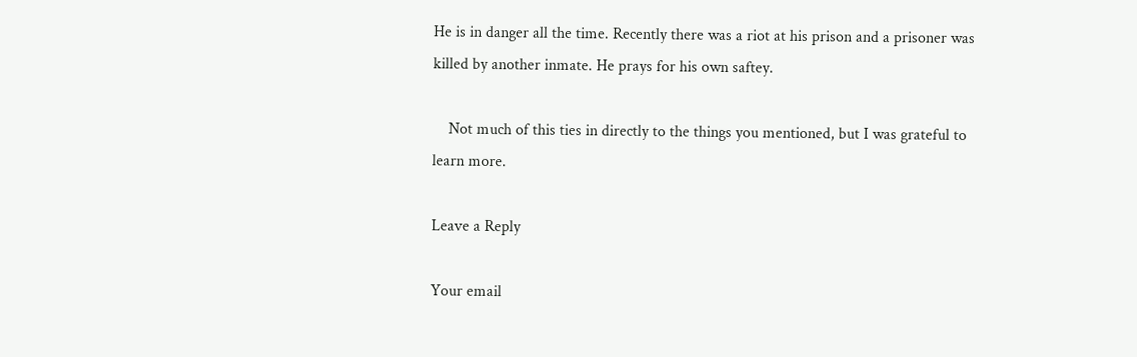He is in danger all the time. Recently there was a riot at his prison and a prisoner was killed by another inmate. He prays for his own saftey.

    Not much of this ties in directly to the things you mentioned, but I was grateful to learn more.

Leave a Reply

Your email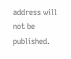address will not be published.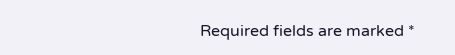Required fields are marked *